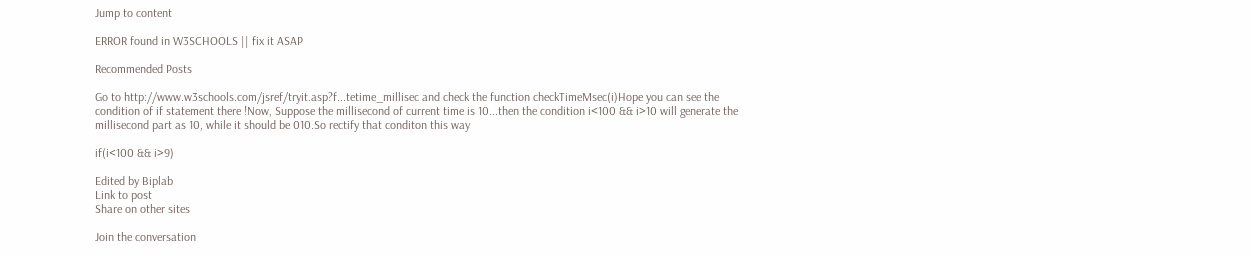Jump to content

ERROR found in W3SCHOOLS || fix it ASAP

Recommended Posts

Go to http://www.w3schools.com/jsref/tryit.asp?f...tetime_millisec and check the function checkTimeMsec(i)Hope you can see the condition of if statement there !Now, Suppose the millisecond of current time is 10...then the condition i<100 && i>10 will generate the millisecond part as 10, while it should be 010.So rectify that conditon this way

if(i<100 && i>9)

Edited by Biplab
Link to post
Share on other sites

Join the conversation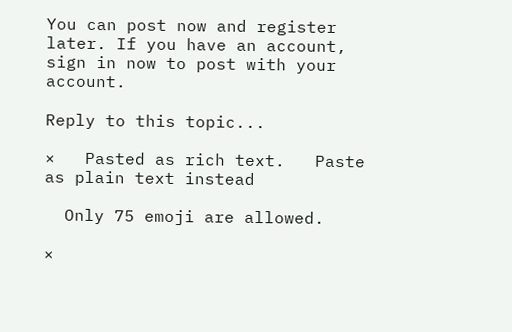You can post now and register later. If you have an account, sign in now to post with your account.

Reply to this topic...

×   Pasted as rich text.   Paste as plain text instead

  Only 75 emoji are allowed.

×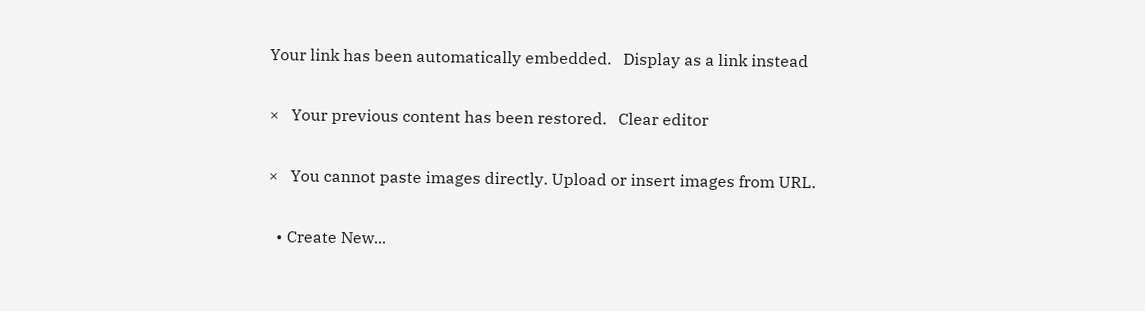Your link has been automatically embedded.   Display as a link instead

×   Your previous content has been restored.   Clear editor

×   You cannot paste images directly. Upload or insert images from URL.

  • Create New...